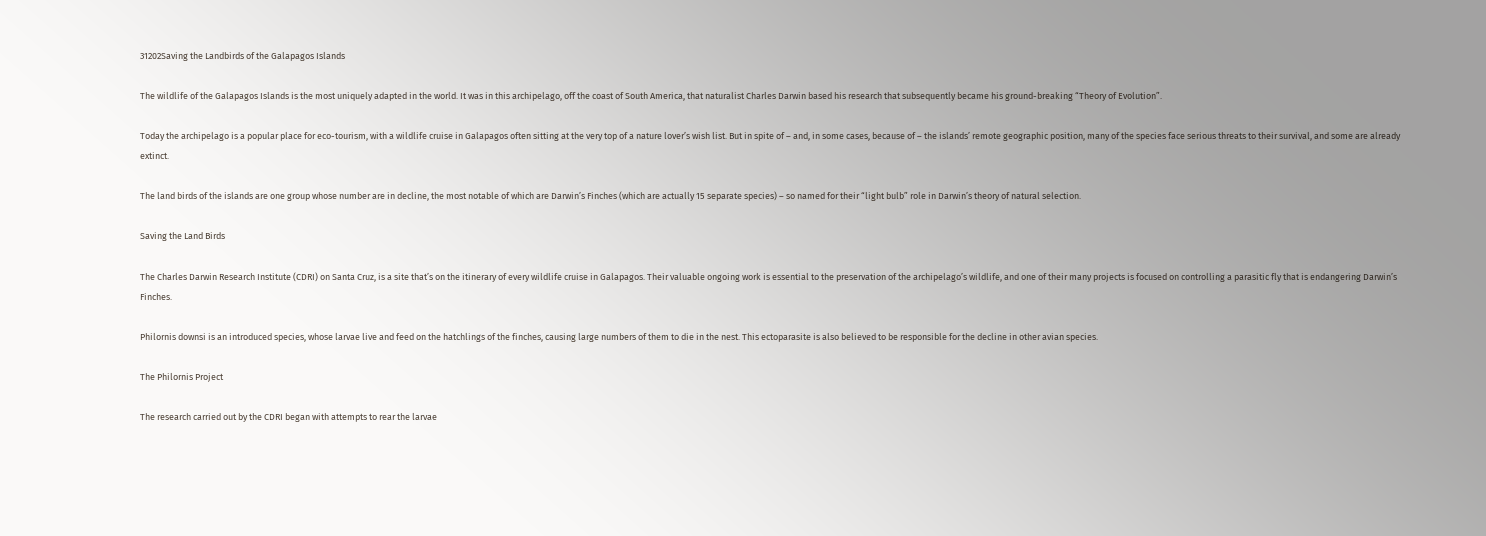31202Saving the Landbirds of the Galapagos Islands

The wildlife of the Galapagos Islands is the most uniquely adapted in the world. It was in this archipelago, off the coast of South America, that naturalist Charles Darwin based his research that subsequently became his ground-breaking “Theory of Evolution”.

Today the archipelago is a popular place for eco-tourism, with a wildlife cruise in Galapagos often sitting at the very top of a nature lover’s wish list. But in spite of – and, in some cases, because of – the islands’ remote geographic position, many of the species face serious threats to their survival, and some are already extinct.

The land birds of the islands are one group whose number are in decline, the most notable of which are Darwin’s Finches (which are actually 15 separate species) – so named for their “light bulb” role in Darwin’s theory of natural selection.

Saving the Land Birds

The Charles Darwin Research Institute (CDRI) on Santa Cruz, is a site that’s on the itinerary of every wildlife cruise in Galapagos. Their valuable ongoing work is essential to the preservation of the archipelago’s wildlife, and one of their many projects is focused on controlling a parasitic fly that is endangering Darwin’s Finches.

Philornis downsi is an introduced species, whose larvae live and feed on the hatchlings of the finches, causing large numbers of them to die in the nest. This ectoparasite is also believed to be responsible for the decline in other avian species.

The Philornis Project

The research carried out by the CDRI began with attempts to rear the larvae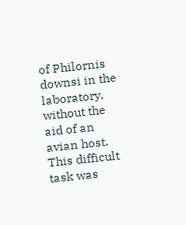of Philornis downsi in the laboratory, without the aid of an avian host. This difficult task was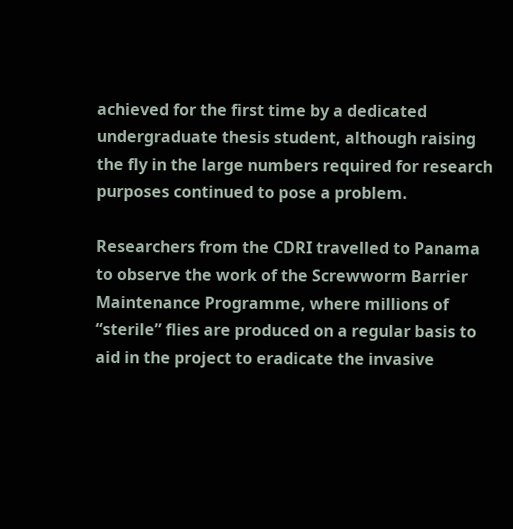achieved for the first time by a dedicated undergraduate thesis student, although raising the fly in the large numbers required for research purposes continued to pose a problem.

Researchers from the CDRI travelled to Panama to observe the work of the Screwworm Barrier Maintenance Programme, where millions of “sterile” flies are produced on a regular basis to aid in the project to eradicate the invasive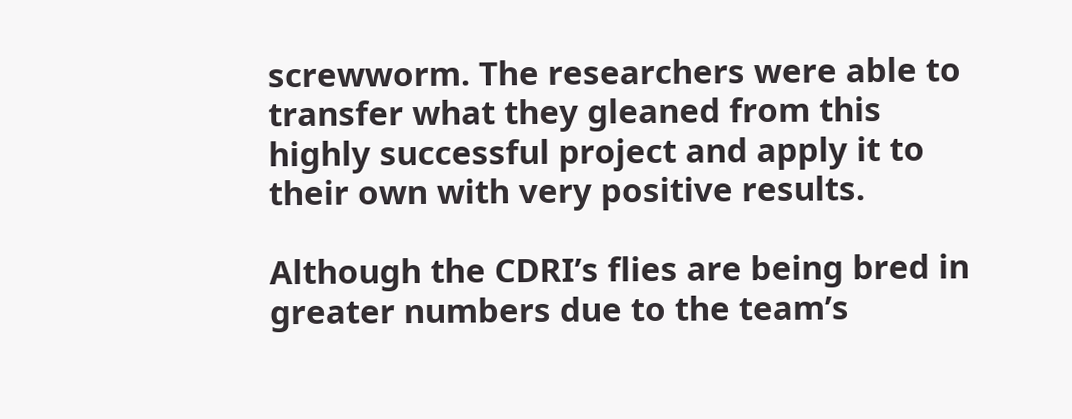screwworm. The researchers were able to transfer what they gleaned from this highly successful project and apply it to their own with very positive results.

Although the CDRI’s flies are being bred in greater numbers due to the team’s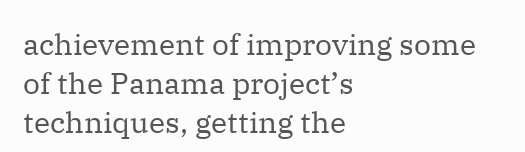achievement of improving some of the Panama project’s techniques, getting the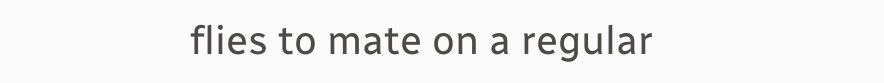flies to mate on a regular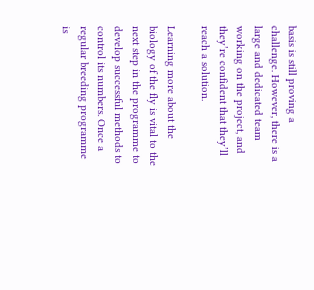basis is still proving a challenge. However, there is a large and dedicated team working on the project, and they’re confident that they’ll reach a solution.

Learning more about the biology of the fly is vital to the next step in the programme to develop successful methods to control its numbers. Once a regular breeding programme is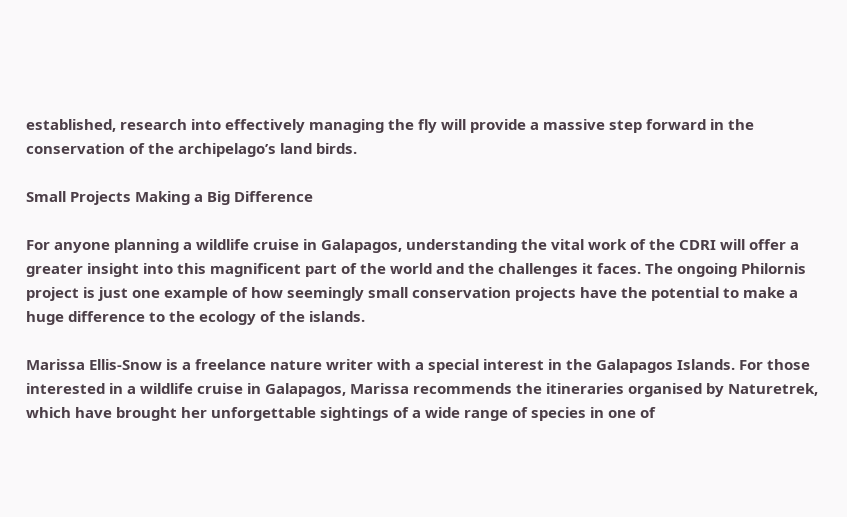established, research into effectively managing the fly will provide a massive step forward in the conservation of the archipelago’s land birds.

Small Projects Making a Big Difference

For anyone planning a wildlife cruise in Galapagos, understanding the vital work of the CDRI will offer a greater insight into this magnificent part of the world and the challenges it faces. The ongoing Philornis project is just one example of how seemingly small conservation projects have the potential to make a huge difference to the ecology of the islands.

Marissa Ellis-Snow is a freelance nature writer with a special interest in the Galapagos Islands. For those interested in a wildlife cruise in Galapagos, Marissa recommends the itineraries organised by Naturetrek, which have brought her unforgettable sightings of a wide range of species in one of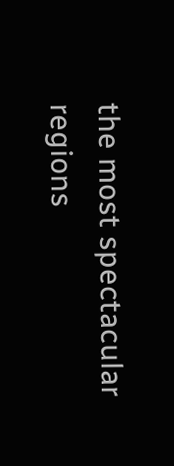the most spectacular regions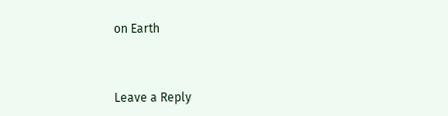on Earth



Leave a Reply